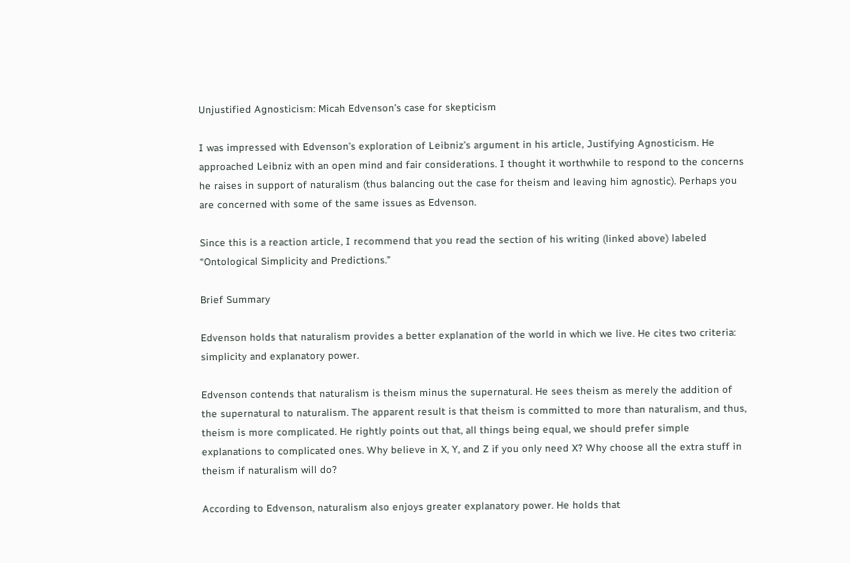Unjustified Agnosticism: Micah Edvenson’s case for skepticism

I was impressed with Edvenson’s exploration of Leibniz’s argument in his article, Justifying Agnosticism. He approached Leibniz with an open mind and fair considerations. I thought it worthwhile to respond to the concerns he raises in support of naturalism (thus balancing out the case for theism and leaving him agnostic). Perhaps you are concerned with some of the same issues as Edvenson.

Since this is a reaction article, I recommend that you read the section of his writing (linked above) labeled “Ontological Simplicity and Predictions.”

Brief Summary

Edvenson holds that naturalism provides a better explanation of the world in which we live. He cites two criteria: simplicity and explanatory power.

Edvenson contends that naturalism is theism minus the supernatural. He sees theism as merely the addition of the supernatural to naturalism. The apparent result is that theism is committed to more than naturalism, and thus, theism is more complicated. He rightly points out that, all things being equal, we should prefer simple explanations to complicated ones. Why believe in X, Y, and Z if you only need X? Why choose all the extra stuff in theism if naturalism will do?

According to Edvenson, naturalism also enjoys greater explanatory power. He holds that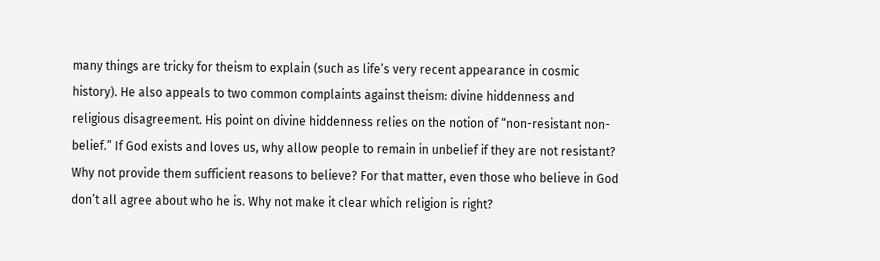many things are tricky for theism to explain (such as life’s very recent appearance in cosmic history). He also appeals to two common complaints against theism: divine hiddenness and religious disagreement. His point on divine hiddenness relies on the notion of “non-resistant non-belief.” If God exists and loves us, why allow people to remain in unbelief if they are not resistant? Why not provide them sufficient reasons to believe? For that matter, even those who believe in God don’t all agree about who he is. Why not make it clear which religion is right?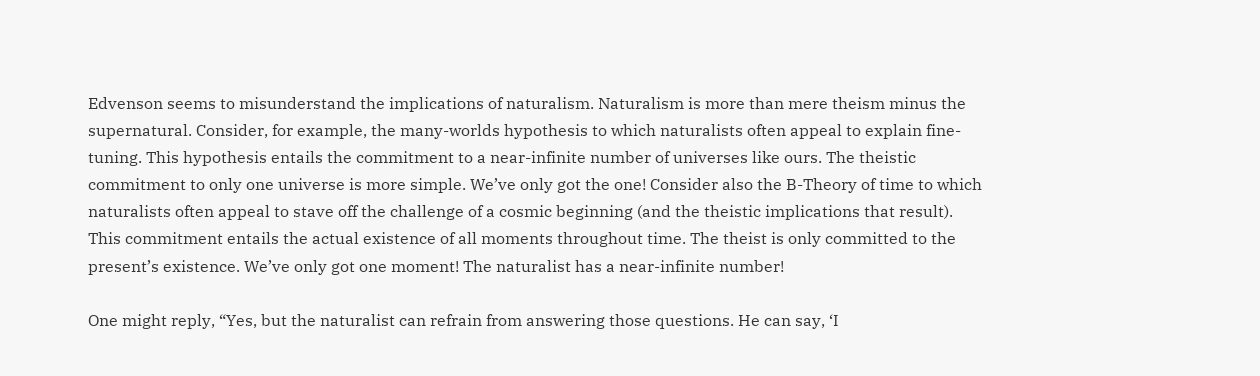Edvenson seems to misunderstand the implications of naturalism. Naturalism is more than mere theism minus the supernatural. Consider, for example, the many-worlds hypothesis to which naturalists often appeal to explain fine-tuning. This hypothesis entails the commitment to a near-infinite number of universes like ours. The theistic commitment to only one universe is more simple. We’ve only got the one! Consider also the B-Theory of time to which naturalists often appeal to stave off the challenge of a cosmic beginning (and the theistic implications that result). This commitment entails the actual existence of all moments throughout time. The theist is only committed to the present’s existence. We’ve only got one moment! The naturalist has a near-infinite number!

One might reply, “Yes, but the naturalist can refrain from answering those questions. He can say, ‘I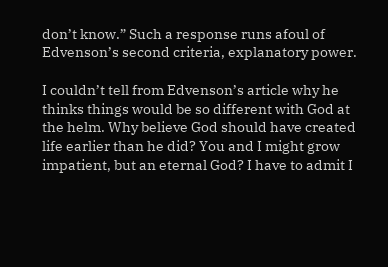don’t know.” Such a response runs afoul of Edvenson’s second criteria, explanatory power.

I couldn’t tell from Edvenson’s article why he thinks things would be so different with God at the helm. Why believe God should have created life earlier than he did? You and I might grow impatient, but an eternal God? I have to admit I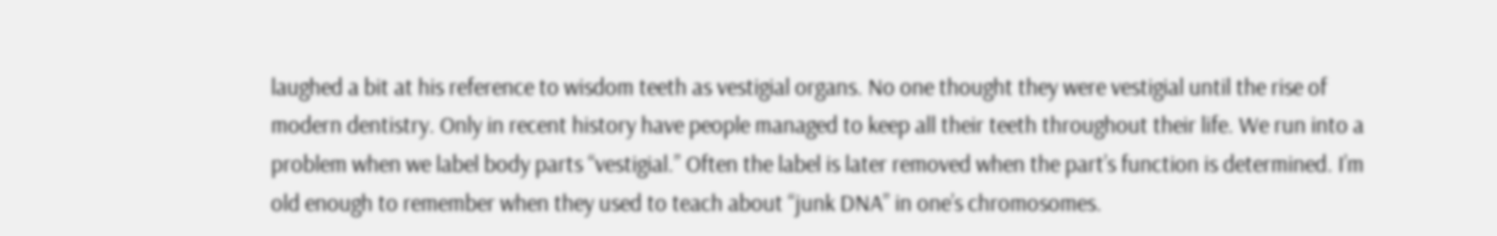laughed a bit at his reference to wisdom teeth as vestigial organs. No one thought they were vestigial until the rise of modern dentistry. Only in recent history have people managed to keep all their teeth throughout their life. We run into a problem when we label body parts “vestigial.” Often the label is later removed when the part’s function is determined. I’m old enough to remember when they used to teach about “junk DNA” in one’s chromosomes.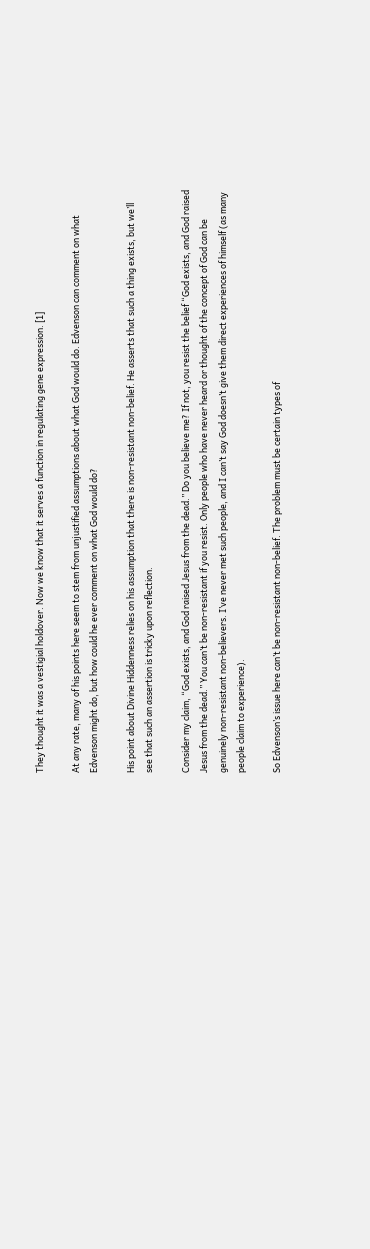They thought it was a vestigial holdover. Now we know that it serves a function in regulating gene expression. [1]

At any rate, many of his points here seem to stem from unjustified assumptions about what God would do. Edvenson can comment on what Edvenson might do, but how could he ever comment on what God would do?

His point about Divine Hiddenness relies on his assumption that there is non-resistant non-belief. He asserts that such a thing exists, but we’ll see that such an assertion is tricky upon reflection.

Consider my claim, “God exists, and God raised Jesus from the dead.” Do you believe me? If not, you resist the belief “God exists, and God raised Jesus from the dead.” You can’t be non-resistant if you resist. Only people who have never heard or thought of the concept of God can be genuinely non-resistant non-believers. I’ve never met such people, and I can’t say God doesn’t give them direct experiences of himself (as many people claim to experience).

So Edvenson’s issue here can’t be non-resistant non-belief. The problem must be certain types of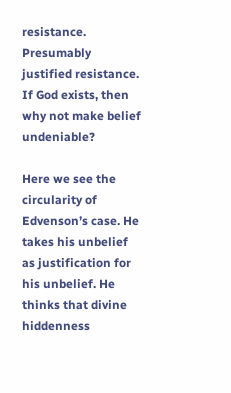resistance. Presumably justified resistance. If God exists, then why not make belief undeniable?

Here we see the circularity of Edvenson’s case. He takes his unbelief as justification for his unbelief. He thinks that divine hiddenness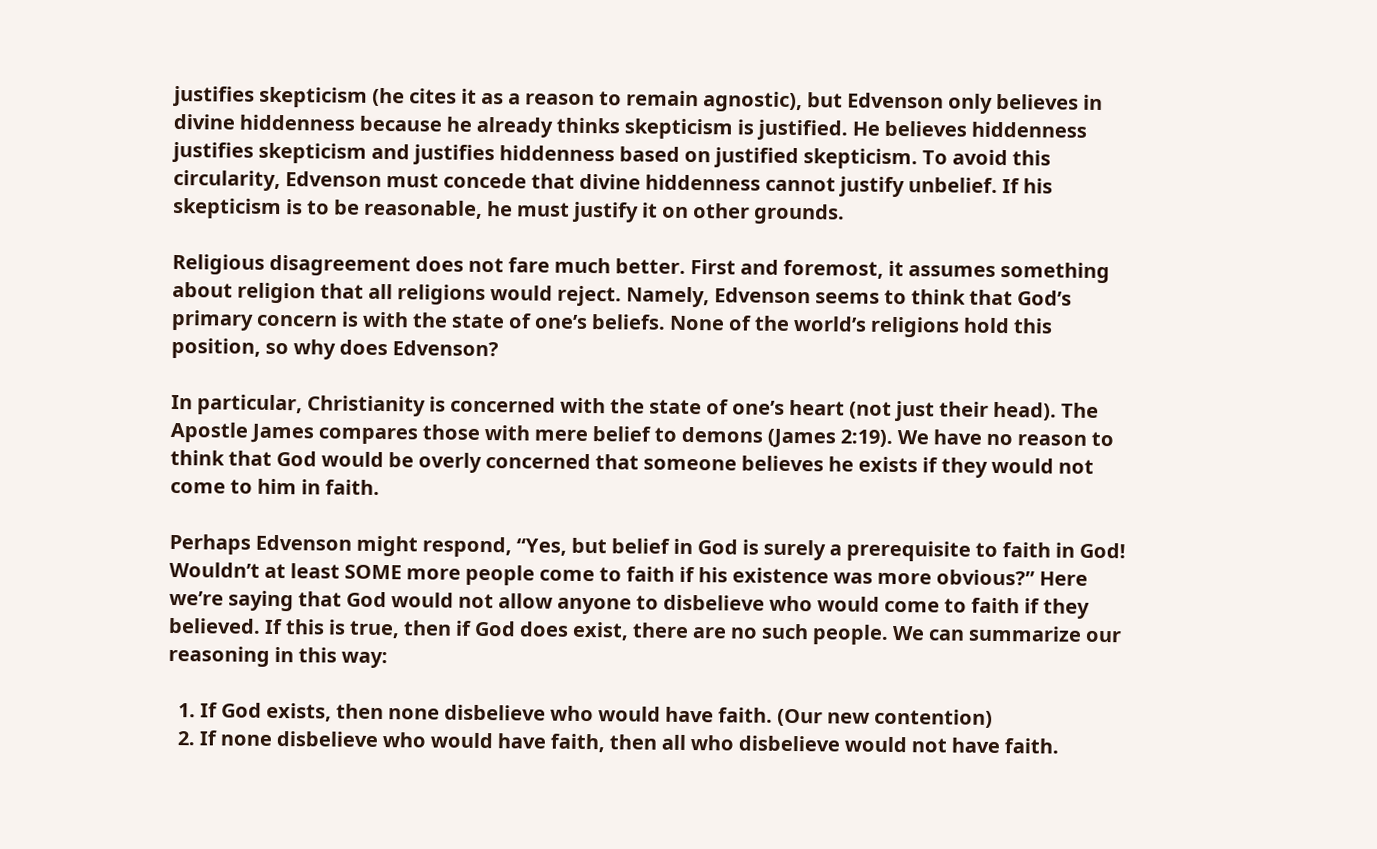justifies skepticism (he cites it as a reason to remain agnostic), but Edvenson only believes in divine hiddenness because he already thinks skepticism is justified. He believes hiddenness justifies skepticism and justifies hiddenness based on justified skepticism. To avoid this circularity, Edvenson must concede that divine hiddenness cannot justify unbelief. If his skepticism is to be reasonable, he must justify it on other grounds.

Religious disagreement does not fare much better. First and foremost, it assumes something about religion that all religions would reject. Namely, Edvenson seems to think that God’s primary concern is with the state of one’s beliefs. None of the world’s religions hold this position, so why does Edvenson?

In particular, Christianity is concerned with the state of one’s heart (not just their head). The Apostle James compares those with mere belief to demons (James 2:19). We have no reason to think that God would be overly concerned that someone believes he exists if they would not come to him in faith.

Perhaps Edvenson might respond, “Yes, but belief in God is surely a prerequisite to faith in God! Wouldn’t at least SOME more people come to faith if his existence was more obvious?” Here we’re saying that God would not allow anyone to disbelieve who would come to faith if they believed. If this is true, then if God does exist, there are no such people. We can summarize our reasoning in this way:

  1. If God exists, then none disbelieve who would have faith. (Our new contention)
  2. If none disbelieve who would have faith, then all who disbelieve would not have faith.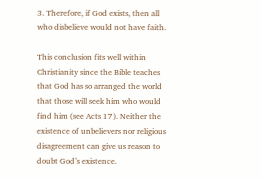3. Therefore, if God exists, then all who disbelieve would not have faith.

This conclusion fits well within Christianity since the Bible teaches that God has so arranged the world that those will seek him who would find him (see Acts 17). Neither the existence of unbelievers nor religious disagreement can give us reason to doubt God’s existence.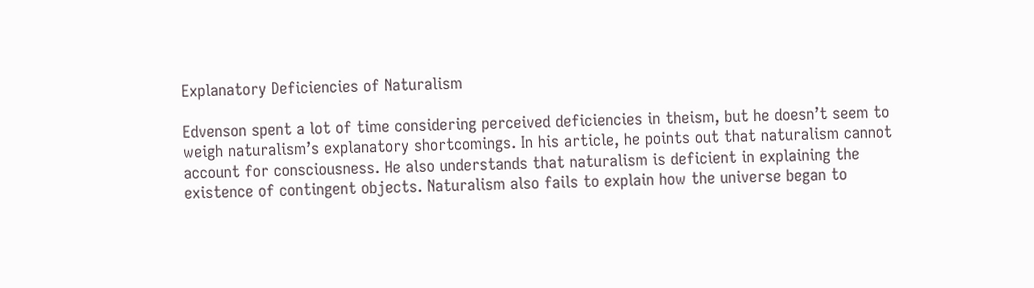Explanatory Deficiencies of Naturalism

Edvenson spent a lot of time considering perceived deficiencies in theism, but he doesn’t seem to weigh naturalism’s explanatory shortcomings. In his article, he points out that naturalism cannot account for consciousness. He also understands that naturalism is deficient in explaining the existence of contingent objects. Naturalism also fails to explain how the universe began to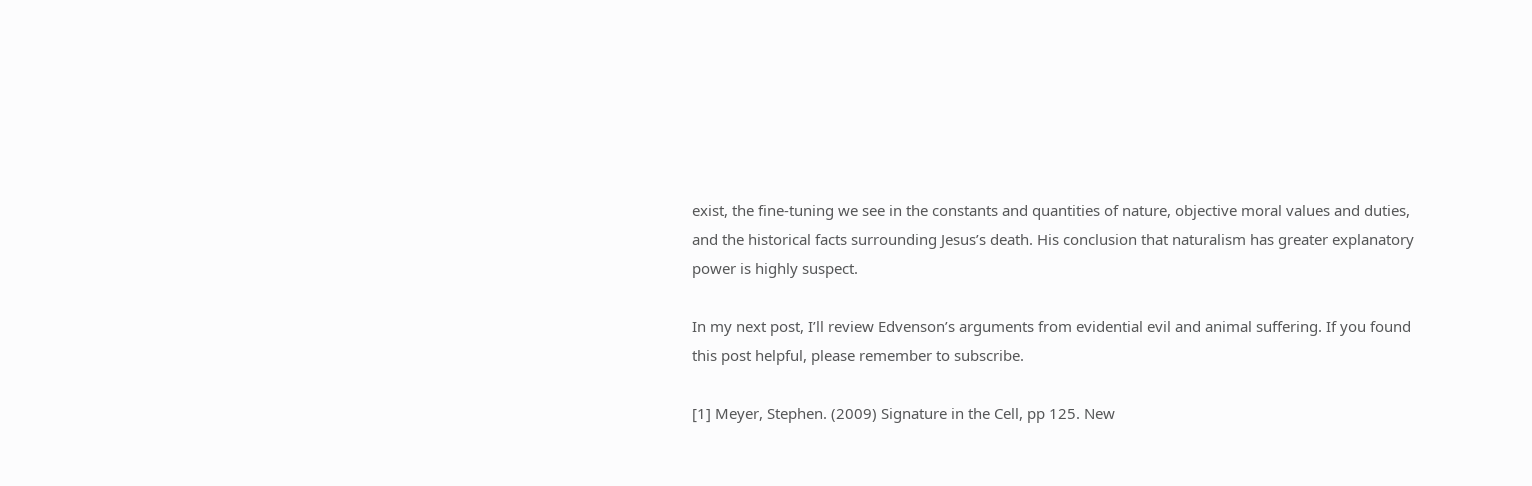exist, the fine-tuning we see in the constants and quantities of nature, objective moral values and duties, and the historical facts surrounding Jesus’s death. His conclusion that naturalism has greater explanatory power is highly suspect.

In my next post, I’ll review Edvenson’s arguments from evidential evil and animal suffering. If you found this post helpful, please remember to subscribe.

[1] Meyer, Stephen. (2009) Signature in the Cell, pp 125. New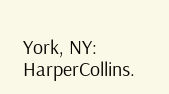York, NY: HarperCollins.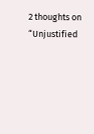2 thoughts on “Unjustified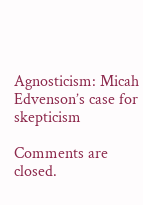Agnosticism: Micah Edvenson’s case for skepticism

Comments are closed.